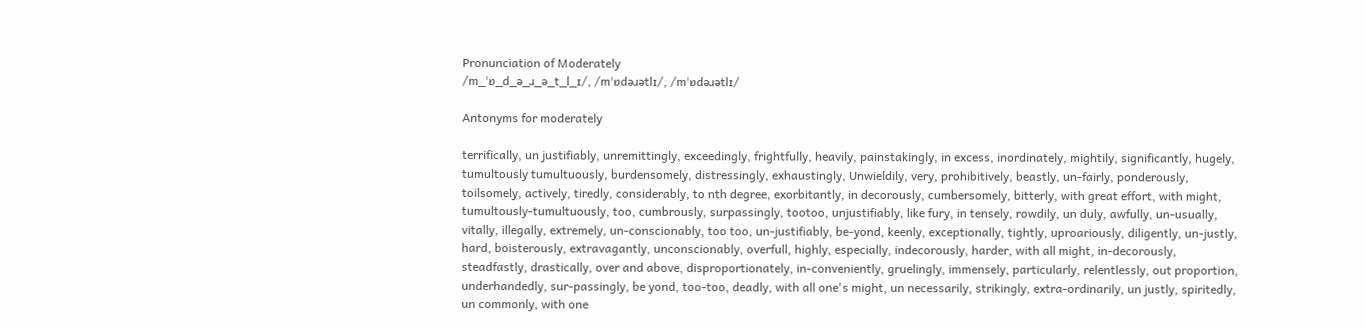Pronunciation of Moderately
/m_ˈɒ_d_ə_ɹ_ə_t_l_ɪ/, /mˈɒdəɹətlɪ/, /mˈɒdəɹətlɪ/

Antonyms for moderately

terrifically, un justifiably, unremittingly, exceedingly, frightfully, heavily, painstakingly, in excess, inordinately, mightily, significantly, hugely, tumultously tumultuously, burdensomely, distressingly, exhaustingly, Unwieldily, very, prohibitively, beastly, un-fairly, ponderously, toilsomely, actively, tiredly, considerably, to nth degree, exorbitantly, in decorously, cumbersomely, bitterly, with great effort, with might, tumultously-tumultuously, too, cumbrously, surpassingly, tootoo, unjustifiably, like fury, in tensely, rowdily, un duly, awfully, un-usually, vitally, illegally, extremely, un-conscionably, too too, un-justifiably, be-yond, keenly, exceptionally, tightly, uproariously, diligently, un-justly, hard, boisterously, extravagantly, unconscionably, overfull, highly, especially, indecorously, harder, with all might, in-decorously, steadfastly, drastically, over and above, disproportionately, in-conveniently, gruelingly, immensely, particularly, relentlessly, out proportion, underhandedly, sur-passingly, be yond, too-too, deadly, with all one's might, un necessarily, strikingly, extra-ordinarily, un justly, spiritedly, un commonly, with one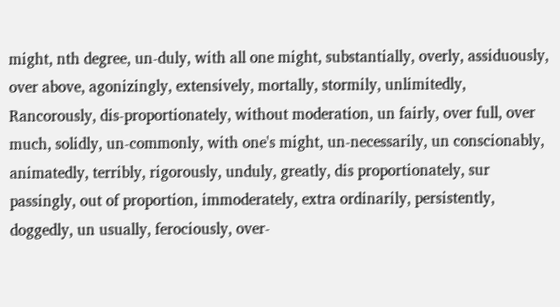might, nth degree, un-duly, with all one might, substantially, overly, assiduously, over above, agonizingly, extensively, mortally, stormily, unlimitedly, Rancorously, dis-proportionately, without moderation, un fairly, over full, over much, solidly, un-commonly, with one's might, un-necessarily, un conscionably, animatedly, terribly, rigorously, unduly, greatly, dis proportionately, sur passingly, out of proportion, immoderately, extra ordinarily, persistently, doggedly, un usually, ferociously, over-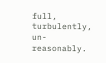full, turbulently, un-reasonably.